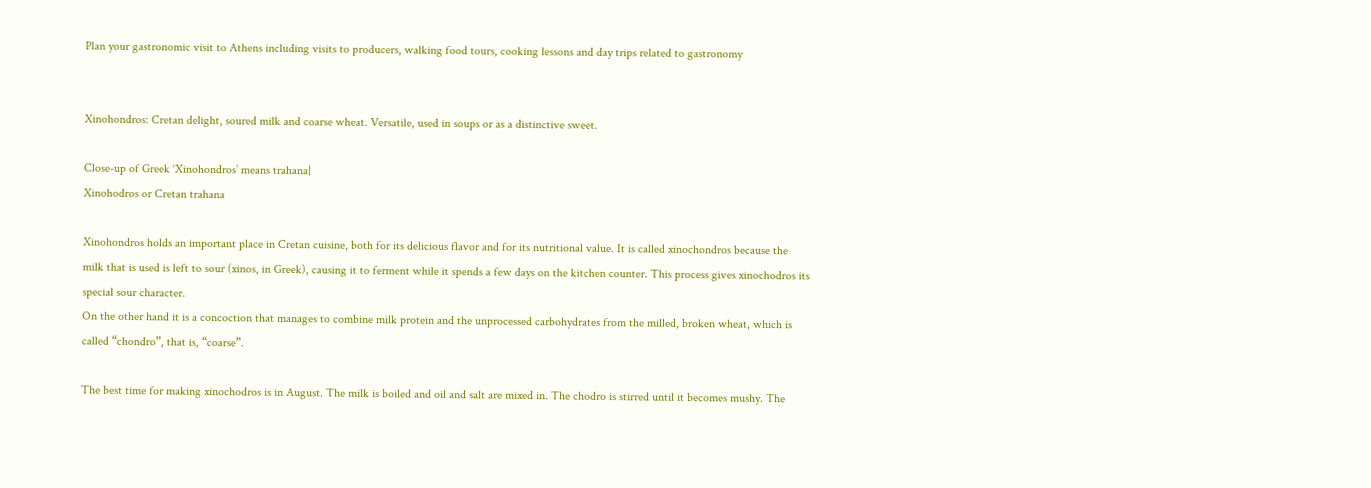Plan your gastronomic visit to Athens including visits to producers, walking food tours, cooking lessons and day trips related to gastronomy


Xinohondros: Cretan delight, soured milk and coarse wheat. Versatile, used in soups or as a distinctive sweet.

Close-up of Greek ‘Xinohondros’ means trahana|
Xinohodros or Cretan trahana

Xinohondros holds an important place in Cretan cuisine, both for its delicious flavor and for its nutritional value. It is called xinochondros because the milk that is used is left to sour (xinos, in Greek), causing it to ferment while it spends a few days on the kitchen counter. This process gives xinochodros its special sour character.
On the other hand it is a concoction that manages to combine milk protein and the unprocessed carbohydrates from the milled, broken wheat, which is called “chondro”, that is, “coarse”.

The best time for making xinochodros is in August. The milk is boiled and oil and salt are mixed in. The chodro is stirred until it becomes mushy. The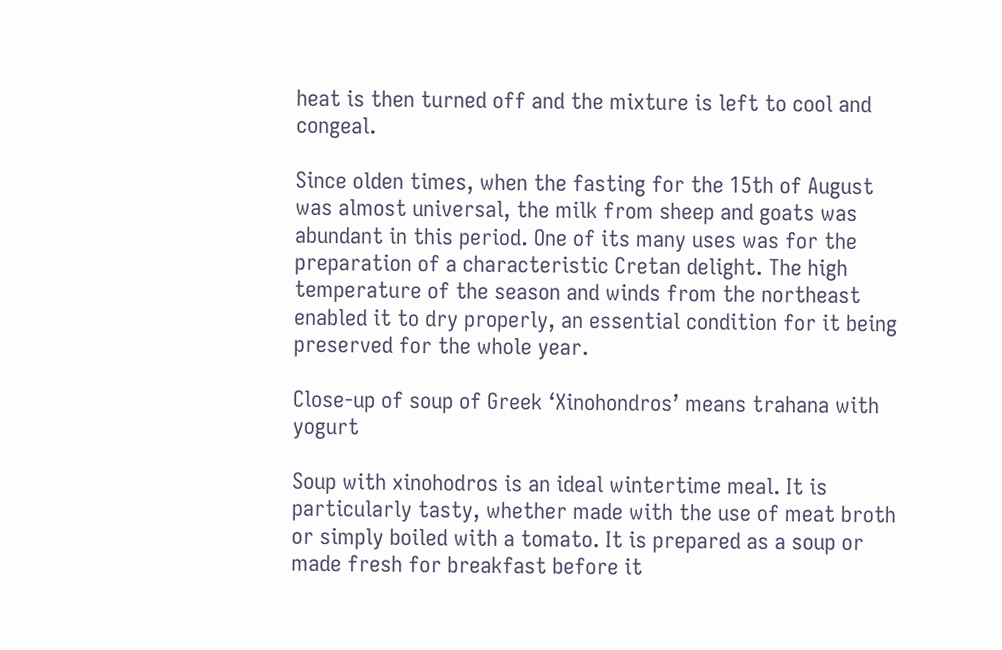heat is then turned off and the mixture is left to cool and congeal.

Since olden times, when the fasting for the 15th of August was almost universal, the milk from sheep and goats was abundant in this period. One of its many uses was for the preparation of a characteristic Cretan delight. The high temperature of the season and winds from the northeast enabled it to dry properly, an essential condition for it being preserved for the whole year.

Close-up of soup of Greek ‘Xinohondros’ means trahana with yogurt

Soup with xinohodros is an ideal wintertime meal. It is particularly tasty, whether made with the use of meat broth or simply boiled with a tomato. It is prepared as a soup or made fresh for breakfast before it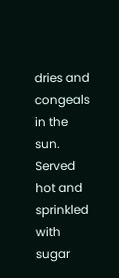dries and congeals in the sun. Served hot and sprinkled with sugar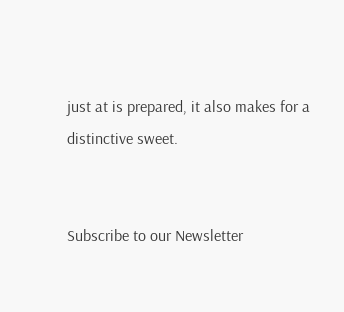just at is prepared, it also makes for a distinctive sweet.


Subscribe to our Newsletter